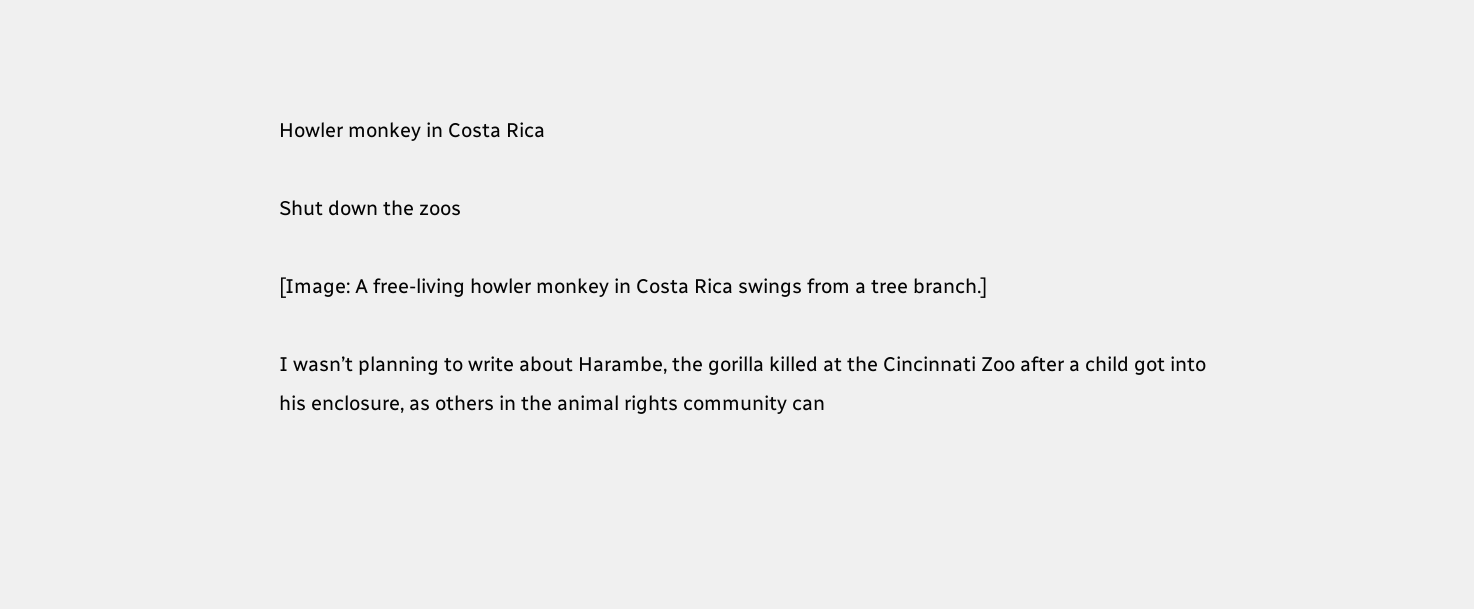Howler monkey in Costa Rica

Shut down the zoos

[Image: A free-living howler monkey in Costa Rica swings from a tree branch.]

I wasn’t planning to write about Harambe, the gorilla killed at the Cincinnati Zoo after a child got into his enclosure, as others in the animal rights community can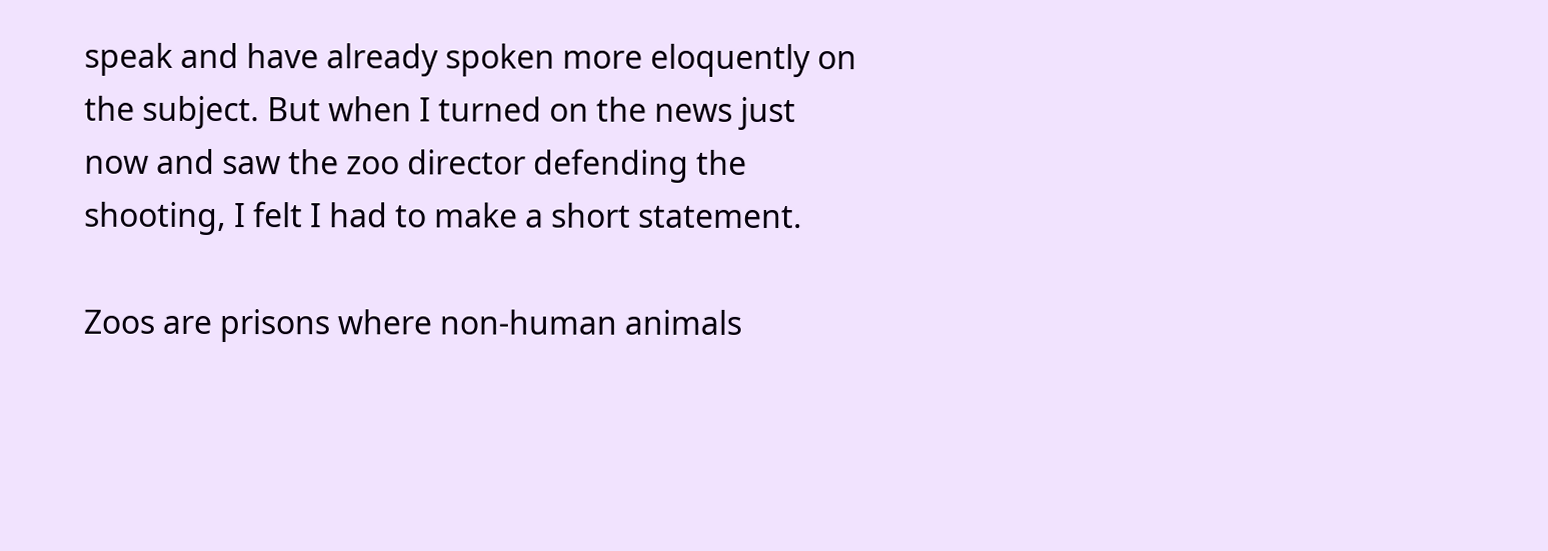speak and have already spoken more eloquently on the subject. But when I turned on the news just now and saw the zoo director defending the shooting, I felt I had to make a short statement.

Zoos are prisons where non-human animals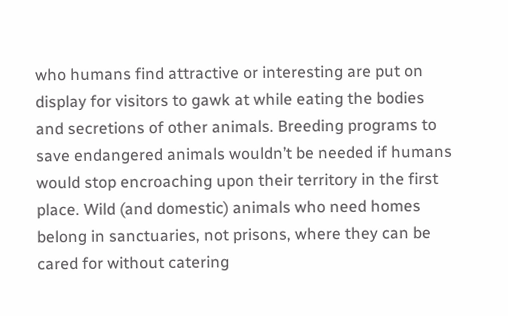who humans find attractive or interesting are put on display for visitors to gawk at while eating the bodies and secretions of other animals. Breeding programs to save endangered animals wouldn’t be needed if humans would stop encroaching upon their territory in the first place. Wild (and domestic) animals who need homes belong in sanctuaries, not prisons, where they can be cared for without catering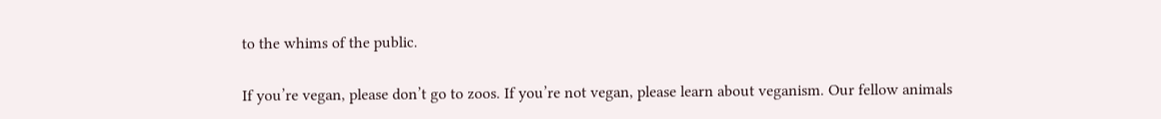to the whims of the public.

If you’re vegan, please don’t go to zoos. If you’re not vegan, please learn about veganism. Our fellow animals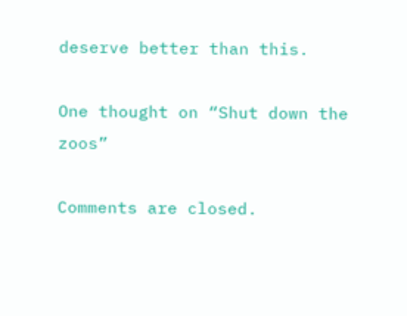deserve better than this.

One thought on “Shut down the zoos”

Comments are closed.